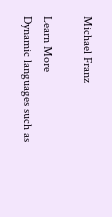Michael Franz

Learn More
Dynamic languages such as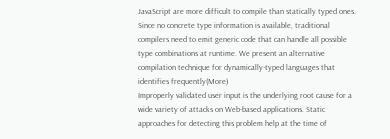JavaScript are more difficult to compile than statically typed ones. Since no concrete type information is available, traditional compilers need to emit generic code that can handle all possible type combinations at runtime. We present an alternative compilation technique for dynamically-typed languages that identifies frequently(More)
Improperly validated user input is the underlying root cause for a wide variety of attacks on Web-based applications. Static approaches for detecting this problem help at the time of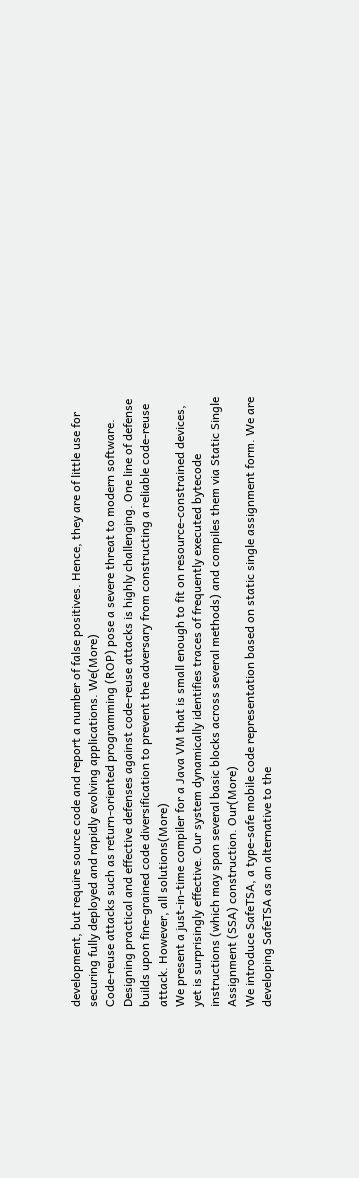development, but require source code and report a number of false positives. Hence, they are of little use for securing fully deployed and rapidly evolving applications. We(More)
Code-reuse attacks such as return-oriented programming (ROP) pose a severe threat to modern software. Designing practical and effective defenses against code-reuse attacks is highly challenging. One line of defense builds upon fine-grained code diversification to prevent the adversary from constructing a reliable code-reuse attack. However, all solutions(More)
We present a just-in-time compiler for a Java VM that is small enough to fit on resource-constrained devices, yet is surprisingly effective. Our system dynamically identifies traces of frequently executed bytecode instructions (which may span several basic blocks across several methods) and compiles them via Static Single Assignment (SSA) construction. Our(More)
We introduce SafeTSA, a type-safe mobile code representation based on static single assignment form. We are developing SafeTSA as an alternative to the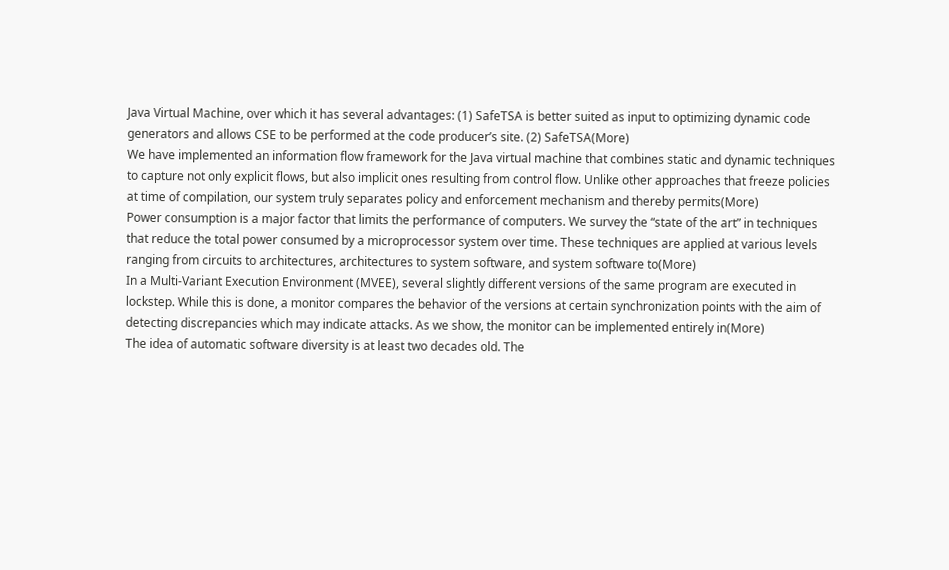Java Virtual Machine, over which it has several advantages: (1) SafeTSA is better suited as input to optimizing dynamic code generators and allows CSE to be performed at the code producer’s site. (2) SafeTSA(More)
We have implemented an information flow framework for the Java virtual machine that combines static and dynamic techniques to capture not only explicit flows, but also implicit ones resulting from control flow. Unlike other approaches that freeze policies at time of compilation, our system truly separates policy and enforcement mechanism and thereby permits(More)
Power consumption is a major factor that limits the performance of computers. We survey the “state of the art” in techniques that reduce the total power consumed by a microprocessor system over time. These techniques are applied at various levels ranging from circuits to architectures, architectures to system software, and system software to(More)
In a Multi-Variant Execution Environment (MVEE), several slightly different versions of the same program are executed in lockstep. While this is done, a monitor compares the behavior of the versions at certain synchronization points with the aim of detecting discrepancies which may indicate attacks. As we show, the monitor can be implemented entirely in(More)
The idea of automatic software diversity is at least two decades old. The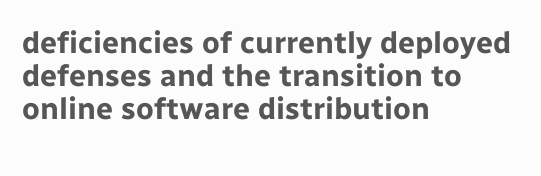deficiencies of currently deployed defenses and the transition to online software distribution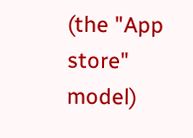(the "App store" model)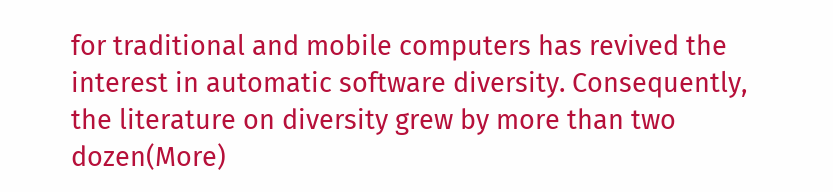for traditional and mobile computers has revived the interest in automatic software diversity. Consequently, the literature on diversity grew by more than two dozen(More)